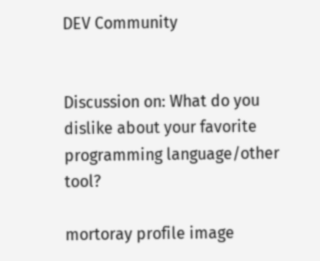DEV Community


Discussion on: What do you dislike about your favorite programming language/other tool?

mortoray profile image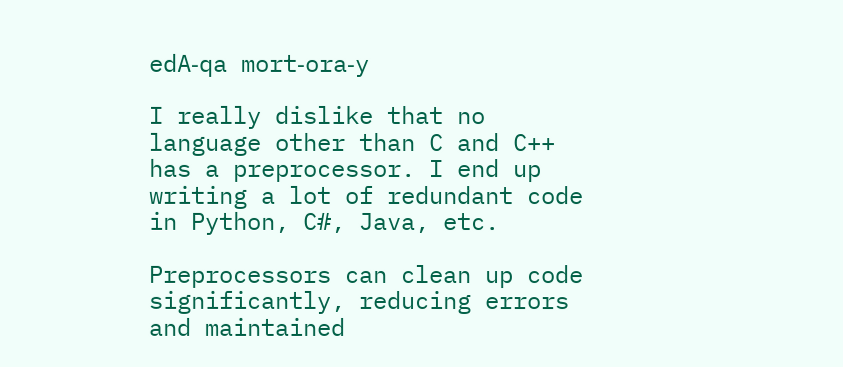edA‑qa mort‑ora‑y

I really dislike that no language other than C and C++ has a preprocessor. I end up writing a lot of redundant code in Python, C#, Java, etc.

Preprocessors can clean up code significantly, reducing errors and maintained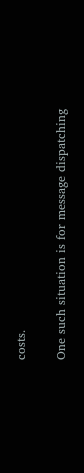costs.

One such situation is for message dispatching